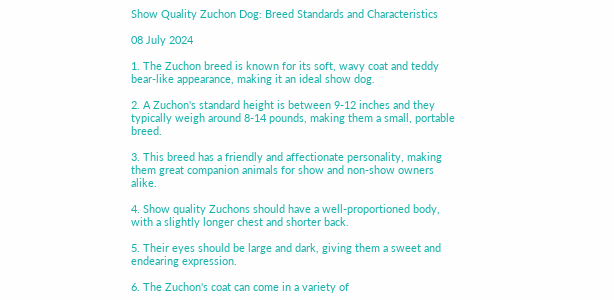Show Quality Zuchon Dog: Breed Standards and Characteristics

08 July 2024

1. The Zuchon breed is known for its soft, wavy coat and teddy bear-like appearance, making it an ideal show dog.

2. A Zuchon's standard height is between 9-12 inches and they typically weigh around 8-14 pounds, making them a small, portable breed.

3. This breed has a friendly and affectionate personality, making them great companion animals for show and non-show owners alike.

4. Show quality Zuchons should have a well-proportioned body, with a slightly longer chest and shorter back.

5. Their eyes should be large and dark, giving them a sweet and endearing expression.

6. The Zuchon's coat can come in a variety of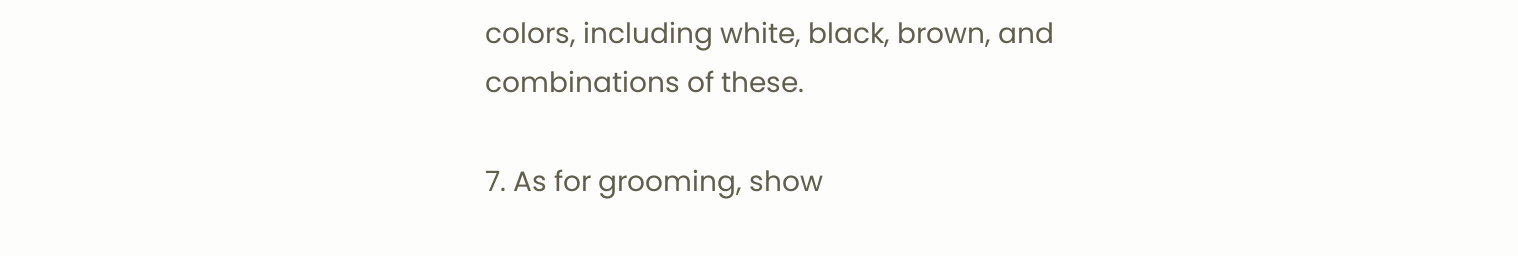colors, including white, black, brown, and combinations of these.

7. As for grooming, show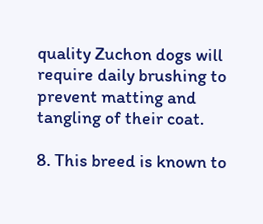quality Zuchon dogs will require daily brushing to prevent matting and tangling of their coat.

8. This breed is known to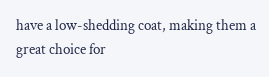have a low-shedding coat, making them a great choice for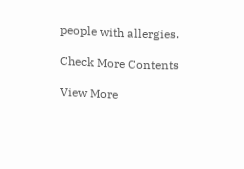people with allergies.

Check More Contents

View More